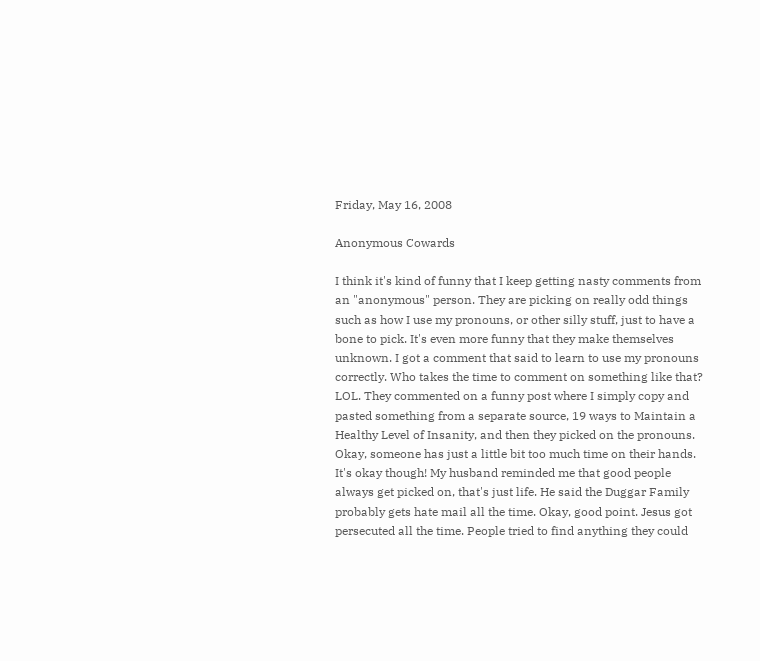Friday, May 16, 2008

Anonymous Cowards

I think it's kind of funny that I keep getting nasty comments from an "anonymous" person. They are picking on really odd things such as how I use my pronouns, or other silly stuff, just to have a bone to pick. It's even more funny that they make themselves unknown. I got a comment that said to learn to use my pronouns correctly. Who takes the time to comment on something like that? LOL. They commented on a funny post where I simply copy and pasted something from a separate source, 19 ways to Maintain a Healthy Level of Insanity, and then they picked on the pronouns. Okay, someone has just a little bit too much time on their hands. It's okay though! My husband reminded me that good people always get picked on, that's just life. He said the Duggar Family probably gets hate mail all the time. Okay, good point. Jesus got persecuted all the time. People tried to find anything they could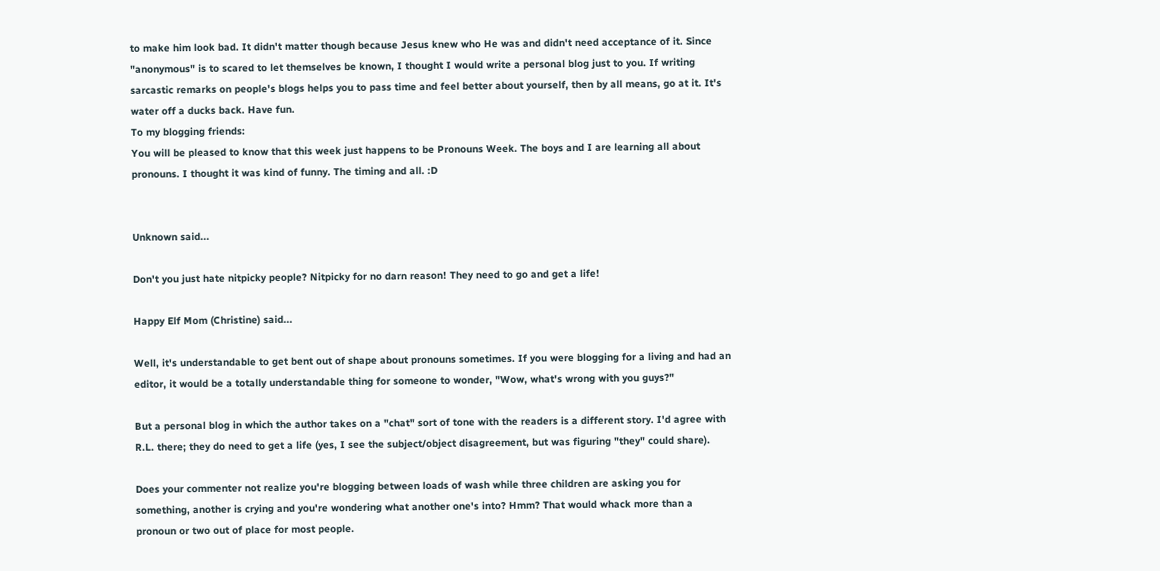to make him look bad. It didn't matter though because Jesus knew who He was and didn't need acceptance of it. Since "anonymous" is to scared to let themselves be known, I thought I would write a personal blog just to you. If writing sarcastic remarks on people's blogs helps you to pass time and feel better about yourself, then by all means, go at it. It's water off a ducks back. Have fun.
To my blogging friends:
You will be pleased to know that this week just happens to be Pronouns Week. The boys and I are learning all about pronouns. I thought it was kind of funny. The timing and all. :D


Unknown said...

Don't you just hate nitpicky people? Nitpicky for no darn reason! They need to go and get a life!

Happy Elf Mom (Christine) said...

Well, it's understandable to get bent out of shape about pronouns sometimes. If you were blogging for a living and had an editor, it would be a totally understandable thing for someone to wonder, "Wow, what's wrong with you guys?"

But a personal blog in which the author takes on a "chat" sort of tone with the readers is a different story. I'd agree with R.L. there; they do need to get a life (yes, I see the subject/object disagreement, but was figuring "they" could share).

Does your commenter not realize you're blogging between loads of wash while three children are asking you for something, another is crying and you're wondering what another one's into? Hmm? That would whack more than a pronoun or two out of place for most people.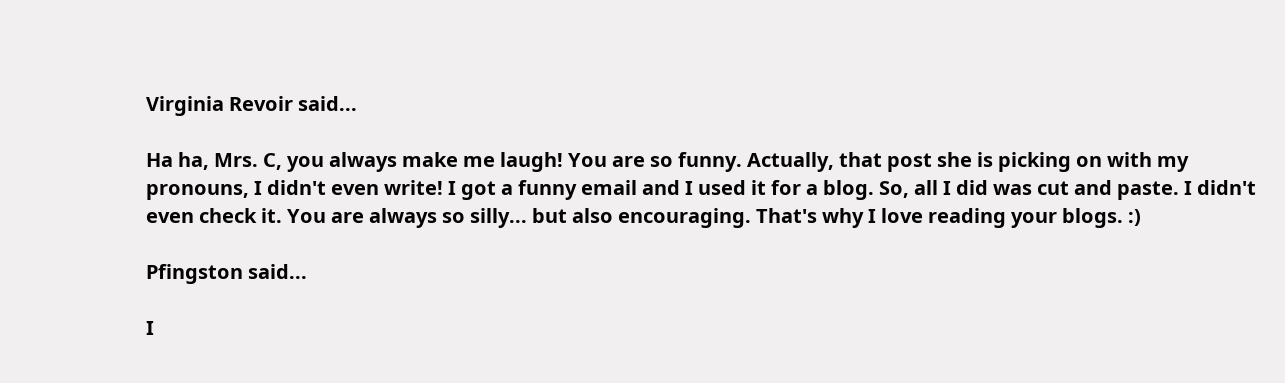Virginia Revoir said...

Ha ha, Mrs. C, you always make me laugh! You are so funny. Actually, that post she is picking on with my pronouns, I didn't even write! I got a funny email and I used it for a blog. So, all I did was cut and paste. I didn't even check it. You are always so silly... but also encouraging. That's why I love reading your blogs. :)

Pfingston said...

I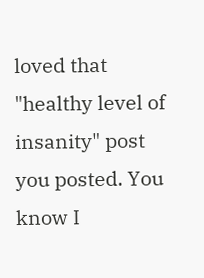loved that "healthy level of insanity" post you posted. You know I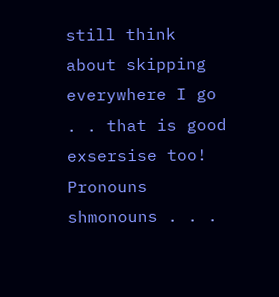still think about skipping everywhere I go . . that is good exsersise too!
Pronouns shmonouns . . .